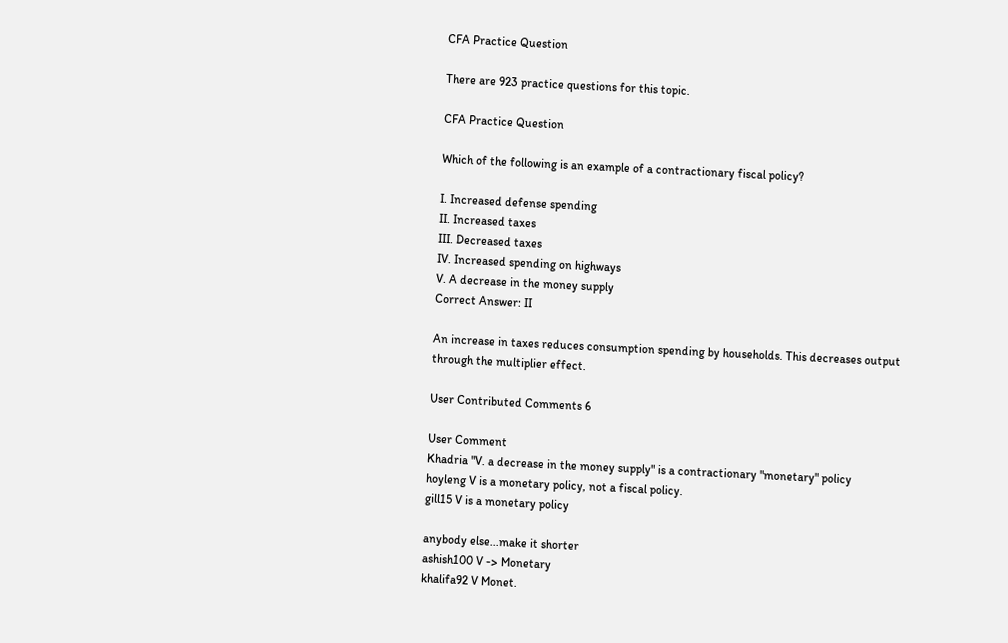CFA Practice Question

There are 923 practice questions for this topic.

CFA Practice Question

Which of the following is an example of a contractionary fiscal policy?

I. Increased defense spending
II. Increased taxes
III. Decreased taxes
IV. Increased spending on highways
V. A decrease in the money supply
Correct Answer: II

An increase in taxes reduces consumption spending by households. This decreases output through the multiplier effect.

User Contributed Comments 6

User Comment
Khadria "V. a decrease in the money supply" is a contractionary "monetary" policy
hoyleng V is a monetary policy, not a fiscal policy.
gill15 V is a monetary policy

anybody else...make it shorter
ashish100 V -> Monetary
khalifa92 V Monet.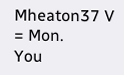Mheaton37 V = Mon.
You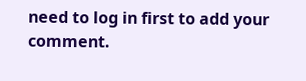need to log in first to add your comment.